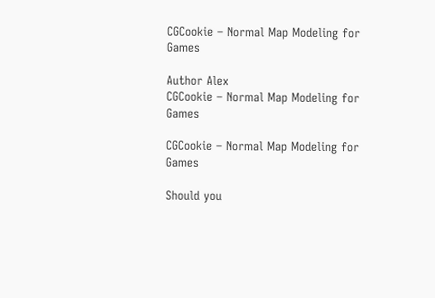CGCookie – Normal Map Modeling for Games

Author Alex
CGCookie – Normal Map Modeling for Games

CGCookie – Normal Map Modeling for Games

Should you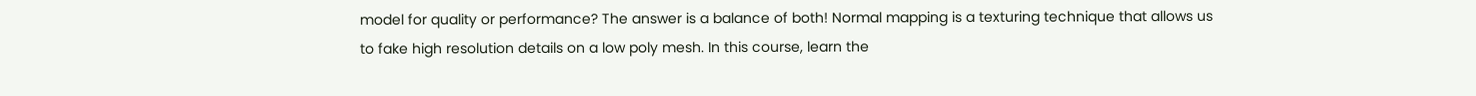model for quality or performance? The answer is a balance of both! Normal mapping is a texturing technique that allows us to fake high resolution details on a low poly mesh. In this course, learn the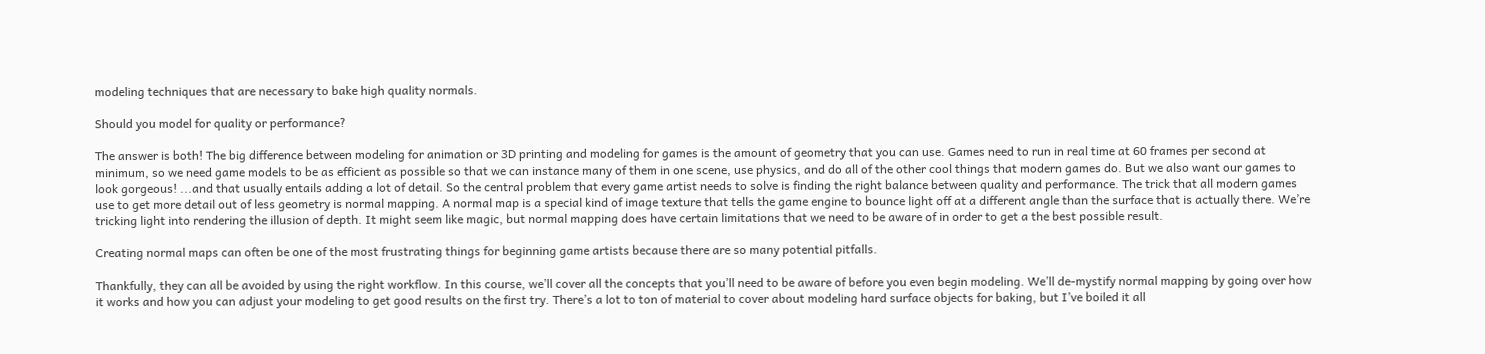modeling techniques that are necessary to bake high quality normals.

Should you model for quality or performance?

The answer is both! The big difference between modeling for animation or 3D printing and modeling for games is the amount of geometry that you can use. Games need to run in real time at 60 frames per second at minimum, so we need game models to be as efficient as possible so that we can instance many of them in one scene, use physics, and do all of the other cool things that modern games do. But we also want our games to look gorgeous! ...and that usually entails adding a lot of detail. So the central problem that every game artist needs to solve is finding the right balance between quality and performance. The trick that all modern games use to get more detail out of less geometry is normal mapping. A normal map is a special kind of image texture that tells the game engine to bounce light off at a different angle than the surface that is actually there. We’re tricking light into rendering the illusion of depth. It might seem like magic, but normal mapping does have certain limitations that we need to be aware of in order to get a the best possible result.

Creating normal maps can often be one of the most frustrating things for beginning game artists because there are so many potential pitfalls.

Thankfully, they can all be avoided by using the right workflow. In this course, we’ll cover all the concepts that you’ll need to be aware of before you even begin modeling. We’ll de-mystify normal mapping by going over how it works and how you can adjust your modeling to get good results on the first try. There’s a lot to ton of material to cover about modeling hard surface objects for baking, but I’ve boiled it all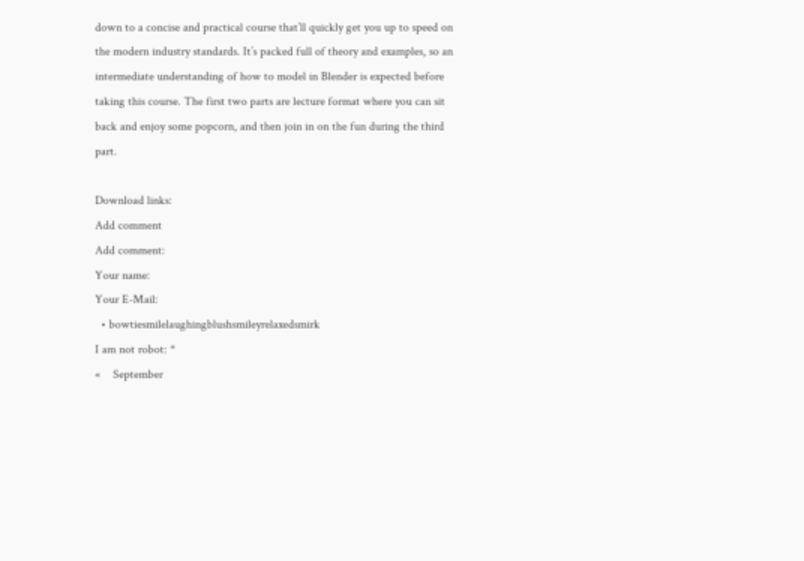down to a concise and practical course that’ll quickly get you up to speed on the modern industry standards. It’s packed full of theory and examples, so an intermediate understanding of how to model in Blender is expected before taking this course. The first two parts are lecture format where you can sit back and enjoy some popcorn, and then join in on the fun during the third part.

Download links:
Add comment
Add comment:
Your name:
Your E-Mail:
  • bowtiesmilelaughingblushsmileyrelaxedsmirk
I am not robot: *
«    September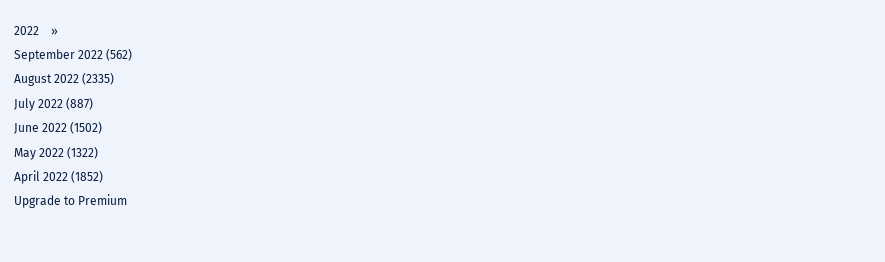2022    »
September 2022 (562)
August 2022 (2335)
July 2022 (887)
June 2022 (1502)
May 2022 (1322)
April 2022 (1852)
Upgrade to Premium